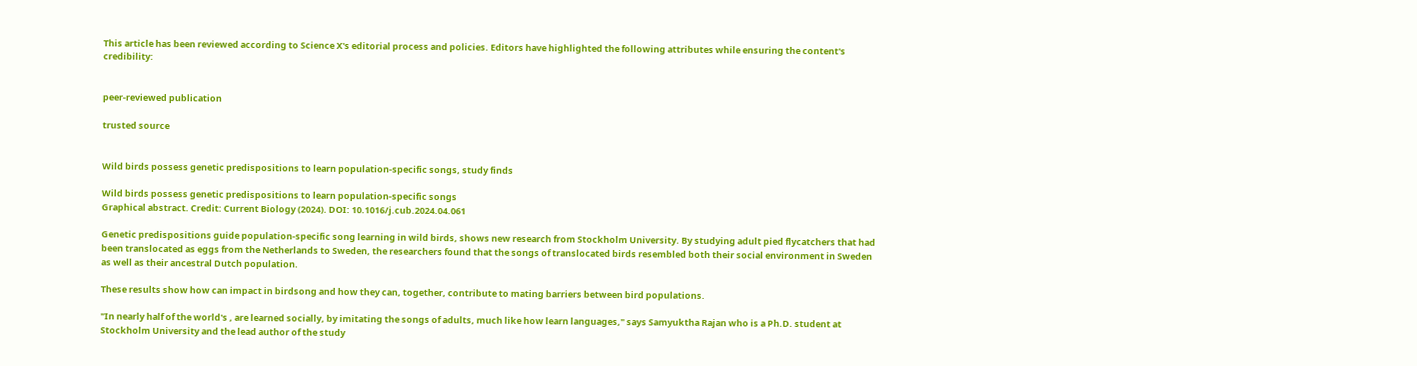This article has been reviewed according to Science X's editorial process and policies. Editors have highlighted the following attributes while ensuring the content's credibility:


peer-reviewed publication

trusted source


Wild birds possess genetic predispositions to learn population-specific songs, study finds

Wild birds possess genetic predispositions to learn population-specific songs
Graphical abstract. Credit: Current Biology (2024). DOI: 10.1016/j.cub.2024.04.061

Genetic predispositions guide population-specific song learning in wild birds, shows new research from Stockholm University. By studying adult pied flycatchers that had been translocated as eggs from the Netherlands to Sweden, the researchers found that the songs of translocated birds resembled both their social environment in Sweden as well as their ancestral Dutch population.

These results show how can impact in birdsong and how they can, together, contribute to mating barriers between bird populations.

"In nearly half of the world's , are learned socially, by imitating the songs of adults, much like how learn languages," says Samyuktha Rajan who is a Ph.D. student at Stockholm University and the lead author of the study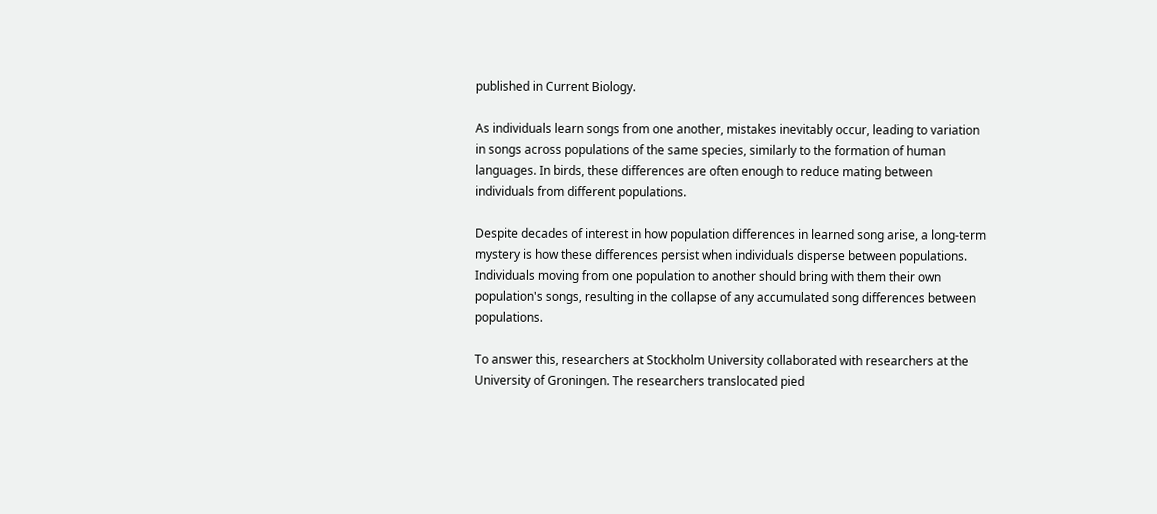published in Current Biology.

As individuals learn songs from one another, mistakes inevitably occur, leading to variation in songs across populations of the same species, similarly to the formation of human languages. In birds, these differences are often enough to reduce mating between individuals from different populations.

Despite decades of interest in how population differences in learned song arise, a long-term mystery is how these differences persist when individuals disperse between populations. Individuals moving from one population to another should bring with them their own population's songs, resulting in the collapse of any accumulated song differences between populations.

To answer this, researchers at Stockholm University collaborated with researchers at the University of Groningen. The researchers translocated pied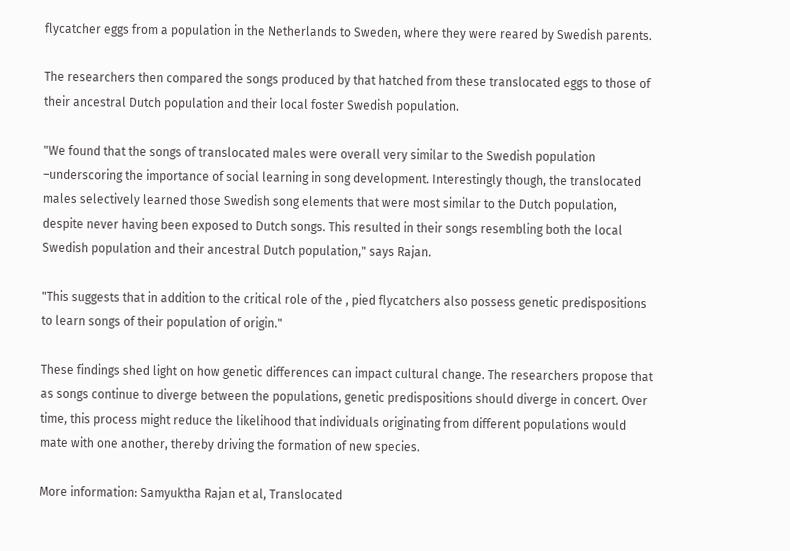flycatcher eggs from a population in the Netherlands to Sweden, where they were reared by Swedish parents.

The researchers then compared the songs produced by that hatched from these translocated eggs to those of their ancestral Dutch population and their local foster Swedish population.

"We found that the songs of translocated males were overall very similar to the Swedish population –underscoring the importance of social learning in song development. Interestingly though, the translocated males selectively learned those Swedish song elements that were most similar to the Dutch population, despite never having been exposed to Dutch songs. This resulted in their songs resembling both the local Swedish population and their ancestral Dutch population," says Rajan.

"This suggests that in addition to the critical role of the , pied flycatchers also possess genetic predispositions to learn songs of their population of origin."

These findings shed light on how genetic differences can impact cultural change. The researchers propose that as songs continue to diverge between the populations, genetic predispositions should diverge in concert. Over time, this process might reduce the likelihood that individuals originating from different populations would mate with one another, thereby driving the formation of new species.

More information: Samyuktha Rajan et al, Translocated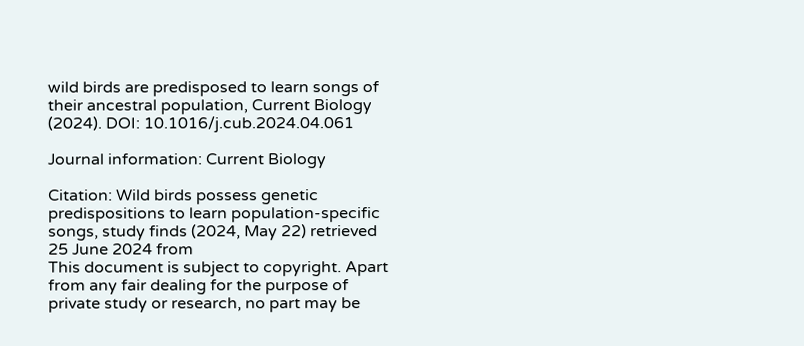wild birds are predisposed to learn songs of their ancestral population, Current Biology (2024). DOI: 10.1016/j.cub.2024.04.061

Journal information: Current Biology

Citation: Wild birds possess genetic predispositions to learn population-specific songs, study finds (2024, May 22) retrieved 25 June 2024 from
This document is subject to copyright. Apart from any fair dealing for the purpose of private study or research, no part may be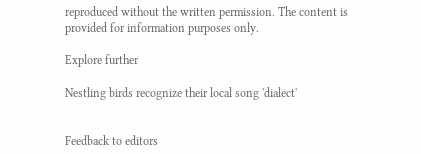reproduced without the written permission. The content is provided for information purposes only.

Explore further

Nestling birds recognize their local song 'dialect'


Feedback to editors